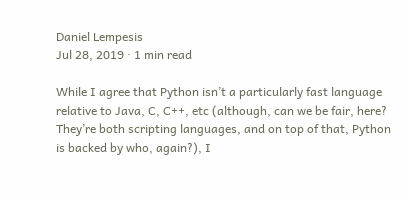Daniel Lempesis
Jul 28, 2019 · 1 min read

While I agree that Python isn’t a particularly fast language relative to Java, C, C++, etc (although, can we be fair, here? They’re both scripting languages, and on top of that, Python is backed by who, again?), I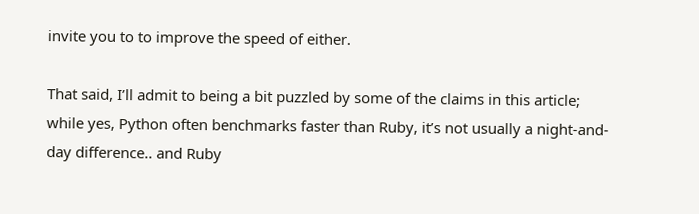invite you to to improve the speed of either.

That said, I’ll admit to being a bit puzzled by some of the claims in this article; while yes, Python often benchmarks faster than Ruby, it’s not usually a night-and-day difference.. and Ruby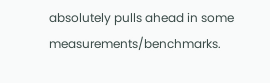absolutely pulls ahead in some measurements/benchmarks.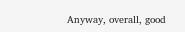Anyway, overall, good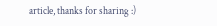article, thanks for sharing :)